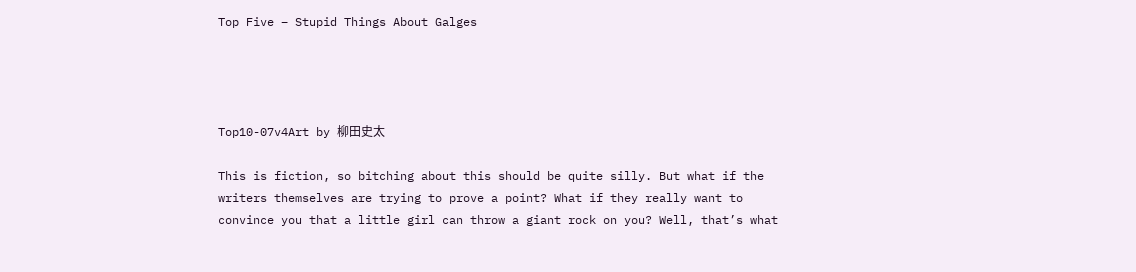Top Five – Stupid Things About Galges




Top10-07v4Art by 柳田史太

This is fiction, so bitching about this should be quite silly. But what if the writers themselves are trying to prove a point? What if they really want to convince you that a little girl can throw a giant rock on you? Well, that’s what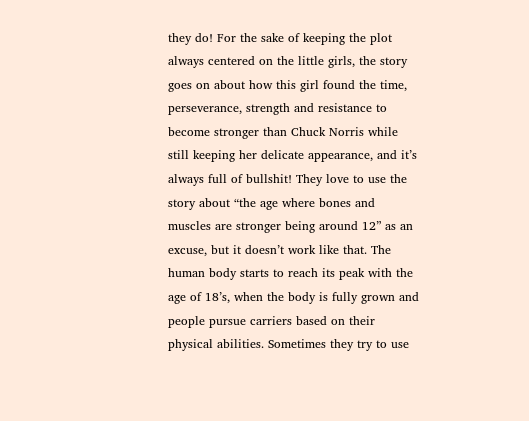they do! For the sake of keeping the plot always centered on the little girls, the story goes on about how this girl found the time, perseverance, strength and resistance to become stronger than Chuck Norris while still keeping her delicate appearance, and it’s always full of bullshit! They love to use the story about “the age where bones and muscles are stronger being around 12” as an excuse, but it doesn’t work like that. The human body starts to reach its peak with the age of 18’s, when the body is fully grown and people pursue carriers based on their physical abilities. Sometimes they try to use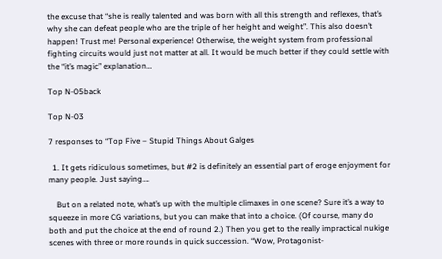the excuse that “she is really talented and was born with all this strength and reflexes, that’s why she can defeat people who are the triple of her height and weight”. This also doesn’t happen! Trust me! Personal experience! Otherwise, the weight system from professional fighting circuits would just not matter at all. It would be much better if they could settle with the “it’s magic” explanation…

Top N-05back

Top N-03

7 responses to “Top Five – Stupid Things About Galges

  1. It gets ridiculous sometimes, but #2 is definitely an essential part of eroge enjoyment for many people. Just saying….

    But on a related note, what’s up with the multiple climaxes in one scene? Sure it’s a way to squeeze in more CG variations, but you can make that into a choice. (Of course, many do both and put the choice at the end of round 2.) Then you get to the really impractical nukige scenes with three or more rounds in quick succession. “Wow, Protagonist-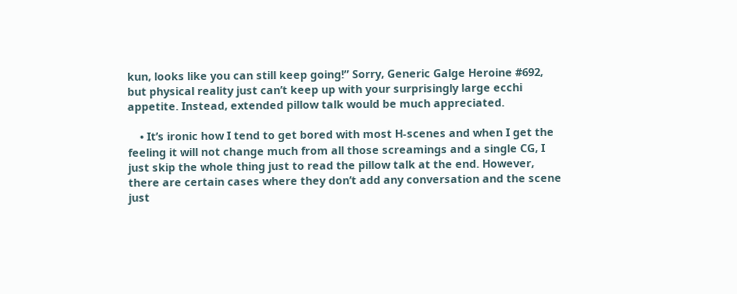kun, looks like you can still keep going!” Sorry, Generic Galge Heroine #692, but physical reality just can’t keep up with your surprisingly large ecchi appetite. Instead, extended pillow talk would be much appreciated.

    • It’s ironic how I tend to get bored with most H-scenes and when I get the feeling it will not change much from all those screamings and a single CG, I just skip the whole thing just to read the pillow talk at the end. However, there are certain cases where they don’t add any conversation and the scene just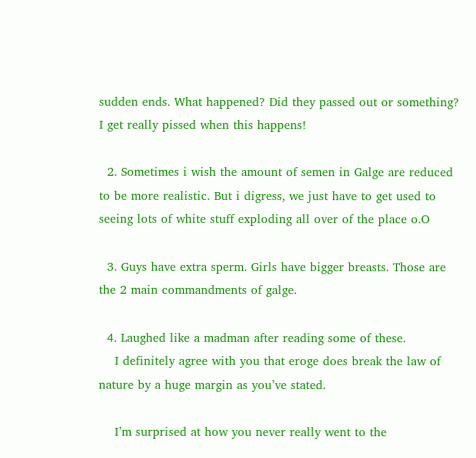sudden ends. What happened? Did they passed out or something? I get really pissed when this happens!

  2. Sometimes i wish the amount of semen in Galge are reduced to be more realistic. But i digress, we just have to get used to seeing lots of white stuff exploding all over of the place o.O

  3. Guys have extra sperm. Girls have bigger breasts. Those are the 2 main commandments of galge.

  4. Laughed like a madman after reading some of these.
    I definitely agree with you that eroge does break the law of nature by a huge margin as you’ve stated.

    I’m surprised at how you never really went to the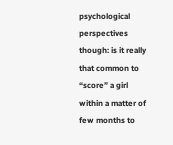psychological perspectives though: is it really that common to “score” a girl within a matter of few months to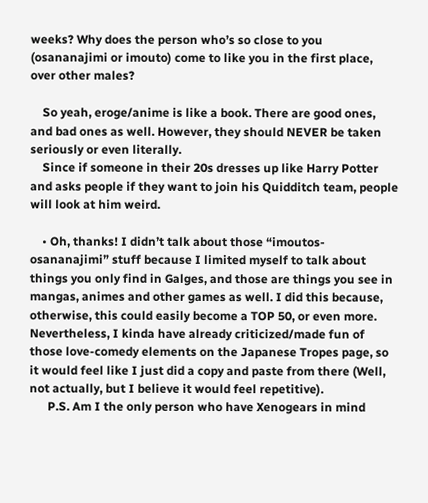weeks? Why does the person who’s so close to you (osananajimi or imouto) come to like you in the first place, over other males?

    So yeah, eroge/anime is like a book. There are good ones, and bad ones as well. However, they should NEVER be taken seriously or even literally.
    Since if someone in their 20s dresses up like Harry Potter and asks people if they want to join his Quidditch team, people will look at him weird.

    • Oh, thanks! I didn’t talk about those “imoutos-osananajimi” stuff because I limited myself to talk about things you only find in Galges, and those are things you see in mangas, animes and other games as well. I did this because, otherwise, this could easily become a TOP 50, or even more. Nevertheless, I kinda have already criticized/made fun of those love-comedy elements on the Japanese Tropes page, so it would feel like I just did a copy and paste from there (Well, not actually, but I believe it would feel repetitive).
      P.S. Am I the only person who have Xenogears in mind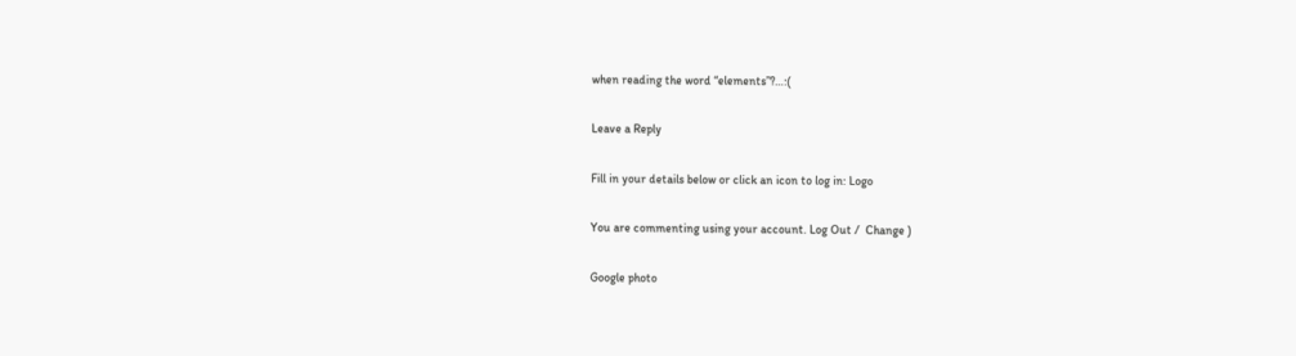when reading the word “elements”?…:(

Leave a Reply

Fill in your details below or click an icon to log in: Logo

You are commenting using your account. Log Out /  Change )

Google photo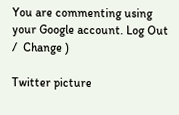You are commenting using your Google account. Log Out /  Change )

Twitter picture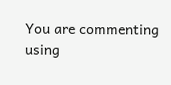You are commenting using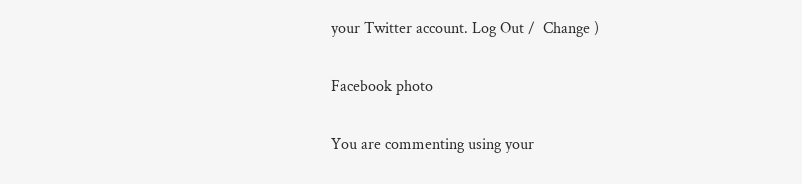your Twitter account. Log Out /  Change )

Facebook photo

You are commenting using your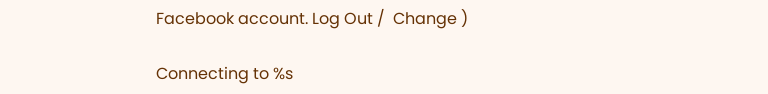Facebook account. Log Out /  Change )

Connecting to %s